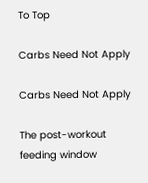To Top

Carbs Need Not Apply

Carbs Need Not Apply

The post-workout feeding window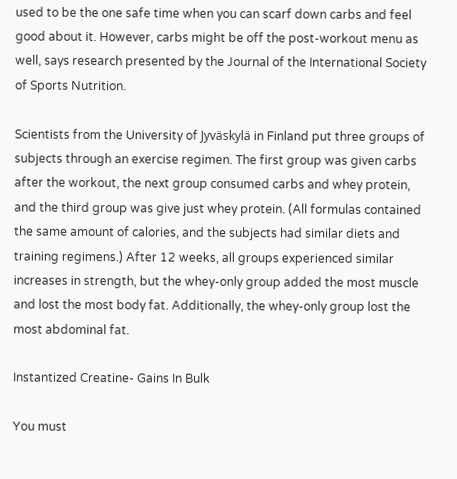used to be the one safe time when you can scarf down carbs and feel good about it. However, carbs might be off the post-workout menu as well, says research presented by the Journal of the International Society of Sports Nutrition.

Scientists from the University of Jyväskylä in Finland put three groups of subjects through an exercise regimen. The first group was given carbs after the workout, the next group consumed carbs and whey protein, and the third group was give just whey protein. (All formulas contained the same amount of calories, and the subjects had similar diets and training regimens.) After 12 weeks, all groups experienced similar increases in strength, but the whey-only group added the most muscle and lost the most body fat. Additionally, the whey-only group lost the most abdominal fat.

Instantized Creatine- Gains In Bulk

You must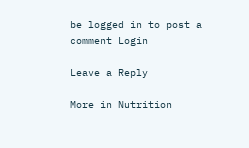be logged in to post a comment Login

Leave a Reply

More in Nutrition